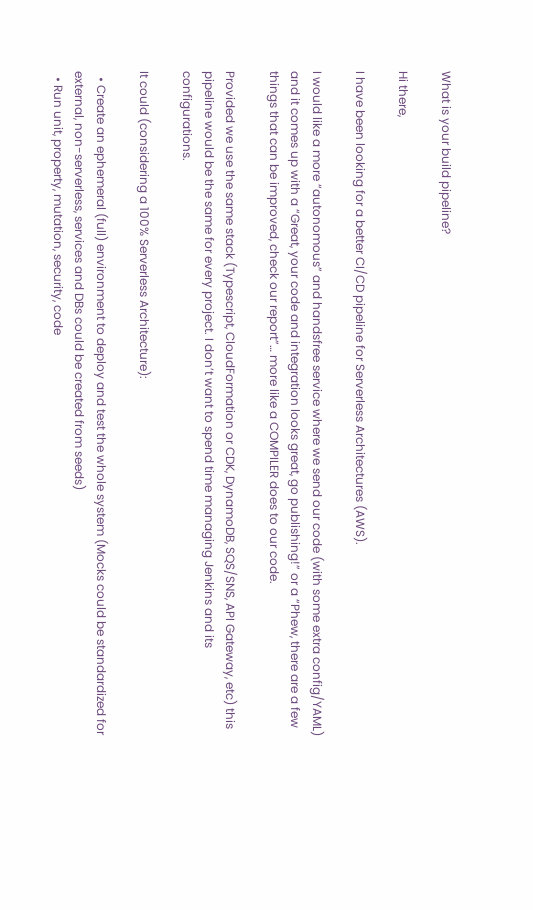What is your build pipeline?

Hi there,

I have been looking for a better CI/CD pipeline for Serverless Architectures (AWS).

I would like a more “autonomous” and handsfree service where we send our code (with some extra config/YAML) and it comes up with a “Great, your code and integration looks great, go publishing!” or a “Phew, there are a few things that can be improved, check our report”… more like a COMPILER does to our code.

Provided we use the same stack (Typescript, CloudFormation or CDK, DynamoDB, SQS/SNS, API Gateway, etc) this pipeline would be the same for every project. I don’t want to spend time managing Jenkins and its configurations.

It could (considering a 100% Serverless Architecture):

  • Create an ephemeral (full) environment to deploy and test the whole system (Mocks could be standardized for external, non-serverless, services and DBs could be created from seeds)
  • Run unit, property, mutation, security, code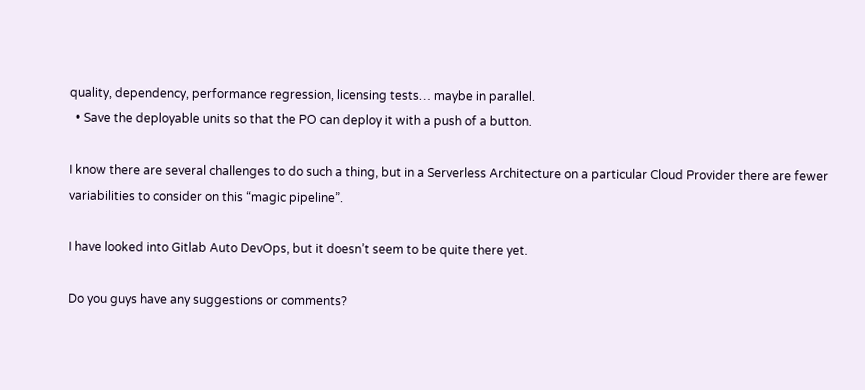quality, dependency, performance regression, licensing tests… maybe in parallel.
  • Save the deployable units so that the PO can deploy it with a push of a button.

I know there are several challenges to do such a thing, but in a Serverless Architecture on a particular Cloud Provider there are fewer variabilities to consider on this “magic pipeline”.

I have looked into Gitlab Auto DevOps, but it doesn’t seem to be quite there yet.

Do you guys have any suggestions or comments?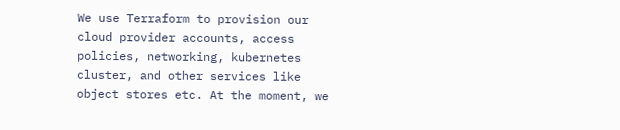We use Terraform to provision our cloud provider accounts, access policies, networking, kubernetes cluster, and other services like object stores etc. At the moment, we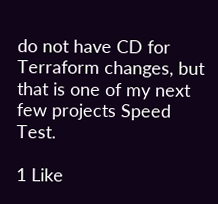do not have CD for Terraform changes, but that is one of my next few projects Speed Test.

1 Like